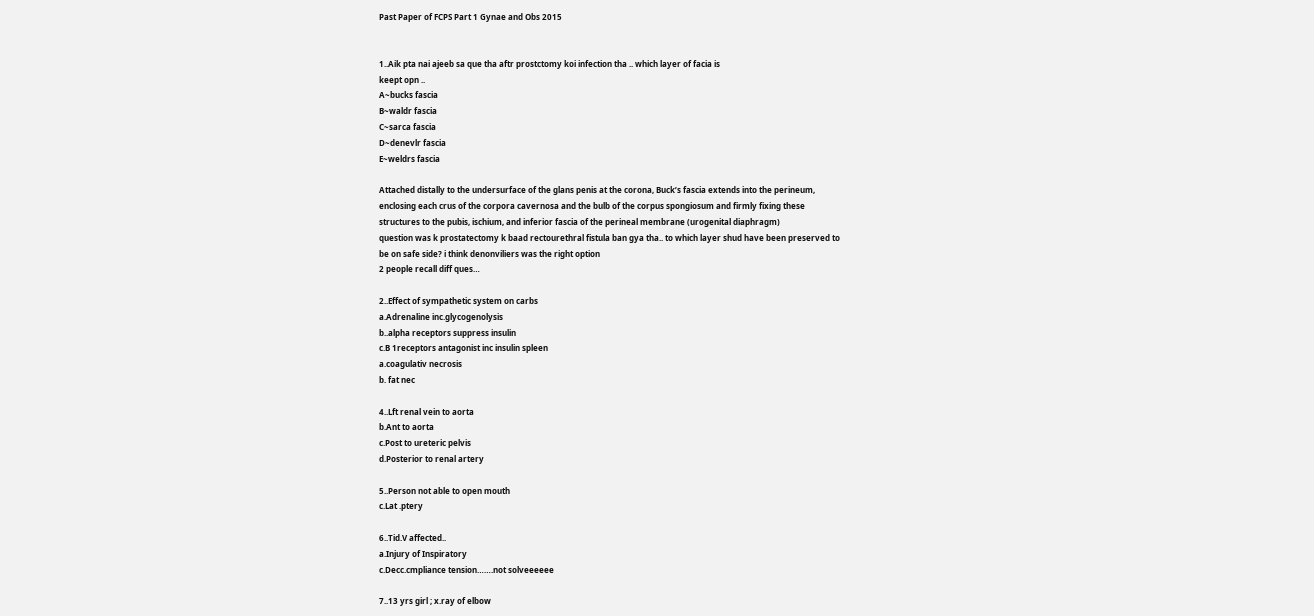Past Paper of FCPS Part 1 Gynae and Obs 2015


1..Aik pta nai ajeeb sa que tha aftr prostctomy koi infection tha .. which layer of facia is
keept opn ..
A~bucks fascia
B~waldr fascia
C~sarca fascia
D~denevlr fascia
E~weldrs fascia

Attached distally to the undersurface of the glans penis at the corona, Buck’s fascia extends into the perineum,
enclosing each crus of the corpora cavernosa and the bulb of the corpus spongiosum and firmly fixing these
structures to the pubis, ischium, and inferior fascia of the perineal membrane (urogenital diaphragm)
question was k prostatectomy k baad rectourethral fistula ban gya tha.. to which layer shud have been preserved to
be on safe side? i think denonviliers was the right option
2 people recall diff ques…

2..Effect of sympathetic system on carbs
a.Adrenaline inc.glycogenolysis
b..alpha receptors suppress insulin
c.B 1receptors antagonist inc insulin spleen
a.coagulativ necrosis
b. fat nec

4..Lft renal vein to aorta
b.Ant to aorta
c.Post to ureteric pelvis
d.Posterior to renal artery

5..Person not able to open mouth
c.Lat .ptery

6..Tid.V affected..
a.Injury of Inspiratory
c.Decc.cmpliance tension…….not solveeeeee

7..13 yrs girl ; x.ray of elbow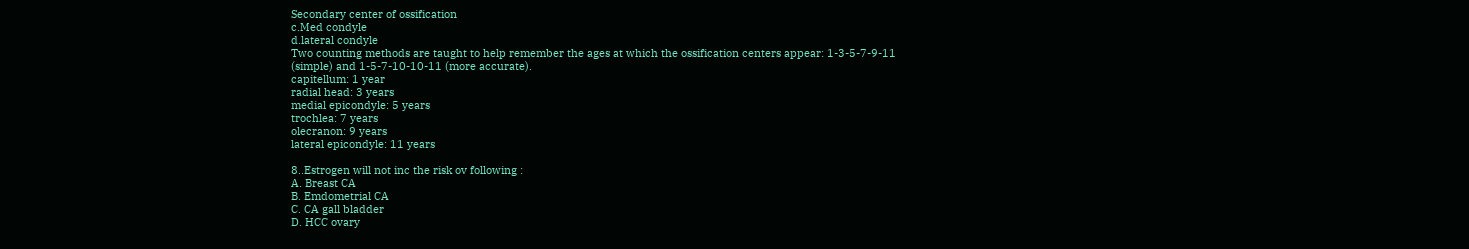Secondary center of ossification
c.Med condyle
d.lateral condyle
Two counting methods are taught to help remember the ages at which the ossification centers appear: 1-3-5-7-9-11
(simple) and 1-5-7-10-10-11 (more accurate).
capitellum: 1 year
radial head: 3 years
medial epicondyle: 5 years
trochlea: 7 years
olecranon: 9 years
lateral epicondyle: 11 years

8..Estrogen will not inc the risk ov following :
A. Breast CA
B. Emdometrial CA
C. CA gall bladder
D. HCC ovary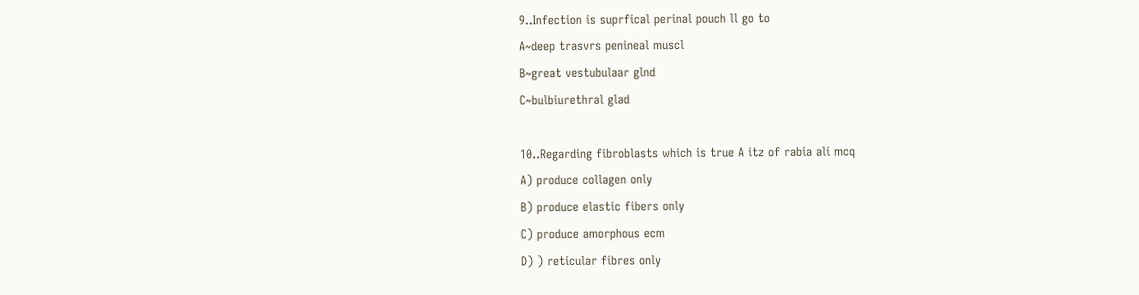9..Infection is suprfical perinal pouch ll go to
A~deep trasvrs penineal muscl
B~great vestubulaar glnd
C~bulbiurethral glad

10..Regarding fibroblasts which is true A itz of rabia ali mcq
A) produce collagen only
B) produce elastic fibers only
C) produce amorphous ecm
D) ) reticular fibres only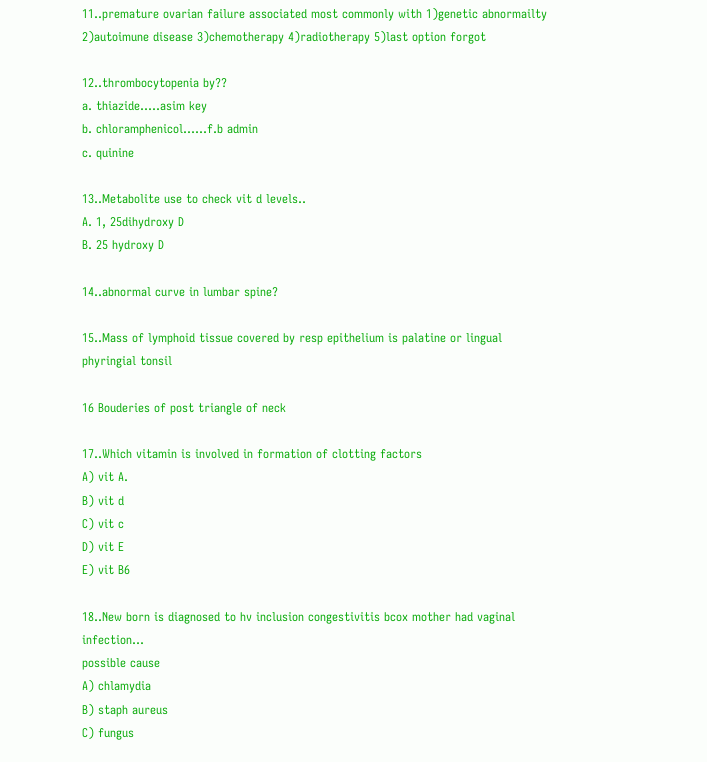11..premature ovarian failure associated most commonly with 1)genetic abnormailty
2)autoimune disease 3)chemotherapy 4)radiotherapy 5)last option forgot

12..thrombocytopenia by??
a. thiazide…..asim key
b. chloramphenicol……f.b admin
c. quinine

13..Metabolite use to check vit d levels..
A. 1, 25dihydroxy D
B. 25 hydroxy D

14..abnormal curve in lumbar spine?

15..Mass of lymphoid tissue covered by resp epithelium is palatine or lingual phyringial tonsil

16 Bouderies of post triangle of neck

17..Which vitamin is involved in formation of clotting factors
A) vit A.
B) vit d
C) vit c
D) vit E
E) vit B6

18..New born is diagnosed to hv inclusion congestivitis bcox mother had vaginal infection…
possible cause
A) chlamydia
B) staph aureus
C) fungus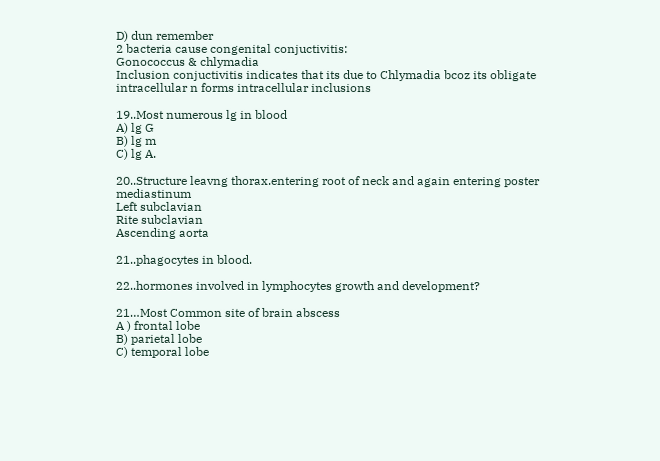D) dun remember
2 bacteria cause congenital conjuctivitis:
Gonococcus & chlymadia
Inclusion conjuctivitis indicates that its due to Chlymadia bcoz its obligate intracellular n forms intracellular inclusions

19..Most numerous lg in blood
A) lg G
B) lg m
C) lg A.

20..Structure leavng thorax.entering root of neck and again entering poster mediastinum
Left subclavian
Rite subclavian
Ascending aorta

21..phagocytes in blood.

22..hormones involved in lymphocytes growth and development?

21…Most Common site of brain abscess
A ) frontal lobe
B) parietal lobe
C) temporal lobe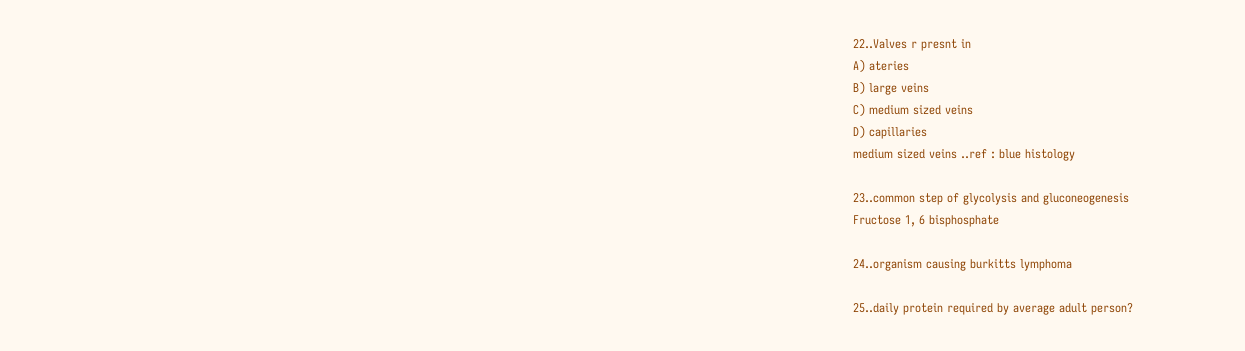22..Valves r presnt in
A) ateries
B) large veins
C) medium sized veins
D) capillaries
medium sized veins ..ref : blue histology

23..common step of glycolysis and gluconeogenesis
Fructose 1, 6 bisphosphate

24..organism causing burkitts lymphoma

25..daily protein required by average adult person?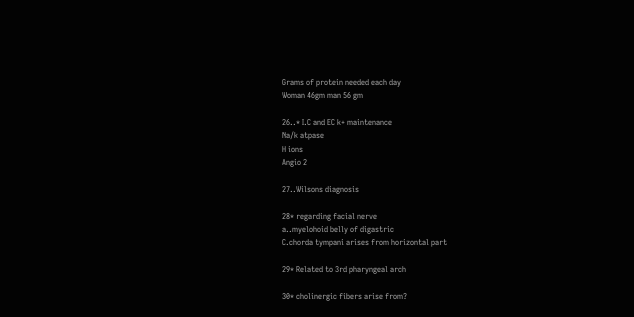Grams of protein needed each day
Woman 46gm man 56 gm

26..* I.C and EC k+ maintenance
Na/k atpase
H ions
Angio 2

27..Wilsons diagnosis

28* regarding facial nerve
a..myelohoid belly of digastric
C.chorda tympani arises from horizontal part

29* Related to 3rd pharyngeal arch

30* cholinergic fibers arise from?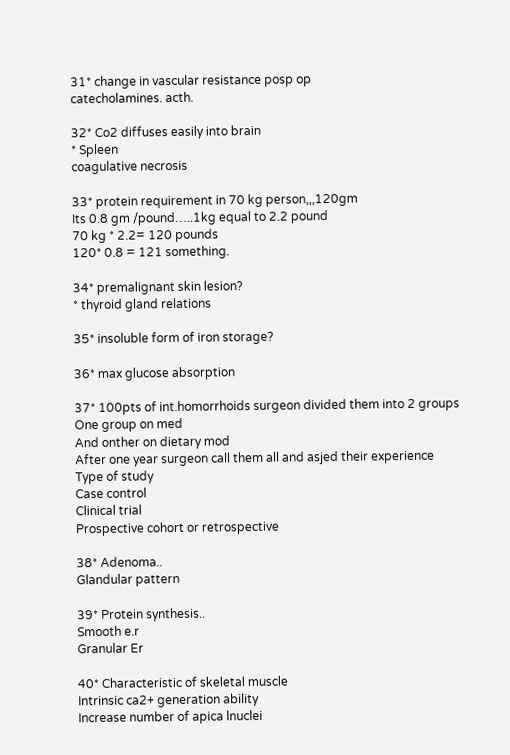31* change in vascular resistance posp op
catecholamines. acth.

32* Co2 diffuses easily into brain
* Spleen
coagulative necrosis

33* protein requirement in 70 kg person,,,120gm
Its 0.8 gm /pound…..1kg equal to 2.2 pound
70 kg * 2.2= 120 pounds
120* 0.8 = 121 something.

34* premalignant skin lesion?
* thyroid gland relations

35* insoluble form of iron storage?

36* max glucose absorption

37* 100pts of int.homorrhoids surgeon divided them into 2 groups
One group on med
And onther on dietary mod
After one year surgeon call them all and asjed their experience
Type of study
Case control
Clinical trial
Prospective cohort or retrospective

38* Adenoma..
Glandular pattern

39* Protein synthesis..
Smooth e.r
Granular Er

40* Characteristic of skeletal muscle
Intrinsic ca2+ generation ability
Increase number of apica lnuclei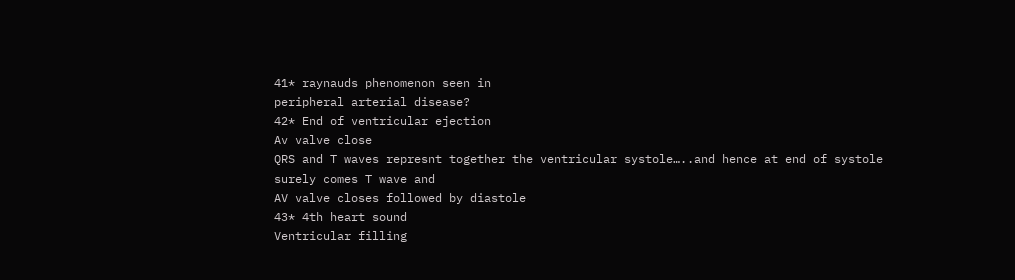41* raynauds phenomenon seen in
peripheral arterial disease?
42* End of ventricular ejection
Av valve close
QRS and T waves represnt together the ventricular systole…..and hence at end of systole surely comes T wave and
AV valve closes followed by diastole
43* 4th heart sound
Ventricular filling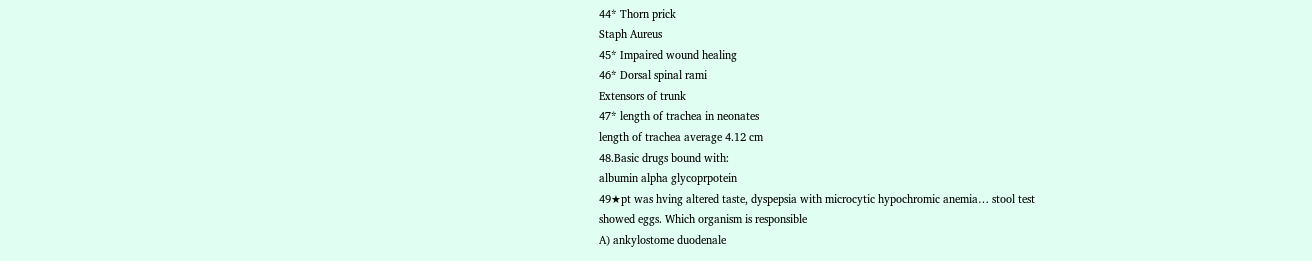44* Thorn prick
Staph Aureus
45* Impaired wound healing
46* Dorsal spinal rami
Extensors of trunk
47* length of trachea in neonates
length of trachea average 4.12 cm
48.Basic drugs bound with:
albumin alpha glycoprpotein
49★pt was hving altered taste, dyspepsia with microcytic hypochromic anemia… stool test
showed eggs. Which organism is responsible
A) ankylostome duodenale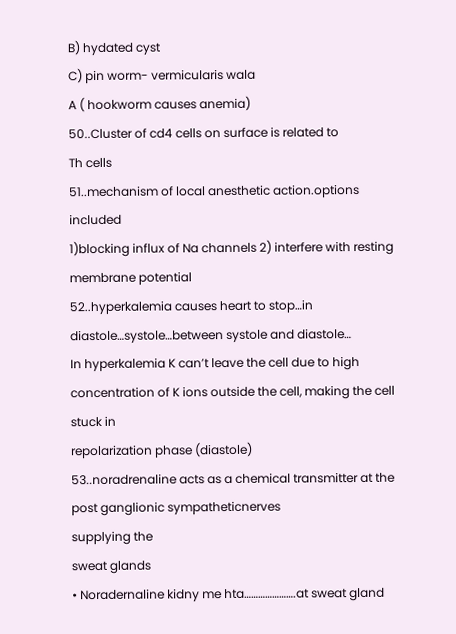B) hydated cyst
C) pin worm- vermicularis wala
A ( hookworm causes anemia)
50..Cluster of cd4 cells on surface is related to
Th cells
51..mechanism of local anesthetic action.options included
1)blocking influx of Na channels 2) interfere with resting membrane potential
52..hyperkalemia causes heart to stop…in diastole…systole…between systole and diastole…
In hyperkalemia K can’t leave the cell due to high concentration of K ions outside the cell, making the cell stuck in
repolarization phase (diastole)
53..noradrenaline acts as a chemical transmitter at the post ganglionic sympatheticnerves
supplying the
sweat glands
• Noradernaline kidny me hta………………….at sweat gland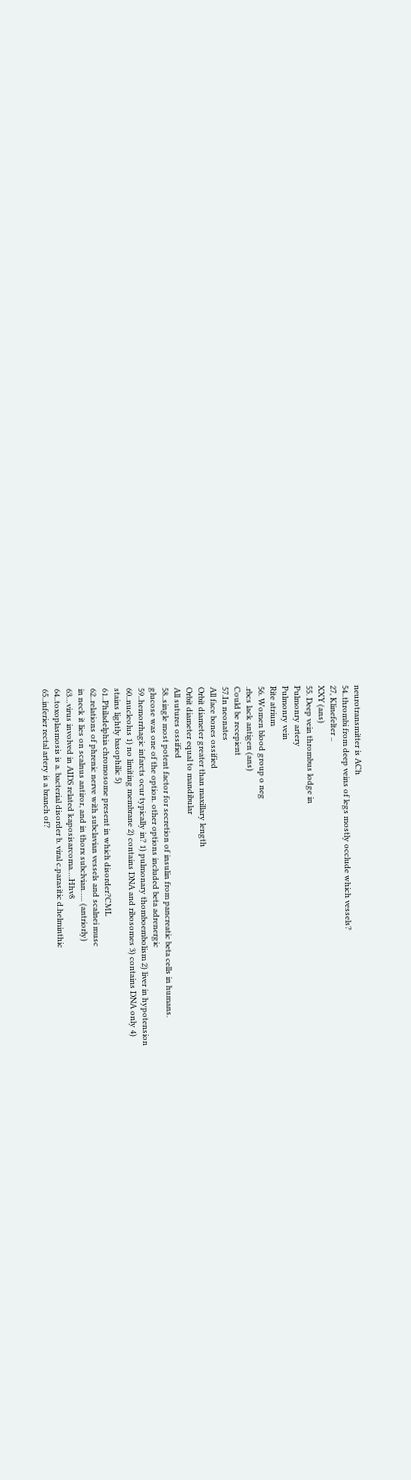neurotransmitter is ACh
54..thrombi from deep veins of legs mostly occlude which vessels?
27, Klinefelter ..
XXY (ans)
55. Deep vein thrombus lodge in
Pulmonry artery
Pulmonry vein
Rite atrium
56. Women blood group o neg
.rbcs lack antigen (ans)
Could be recepient
57.In neonates
All face bones ossified
Orbit diameter greater than maxillary length
Orbit diameter equal to mandibular
All sutures ossified
58..single most potent factor for secretion of insulin from pancreatic beta cells in humans.
glucose was one of the option. other options included beta adrenergic
59..hemorrhagic infarcts ocur typically in? 1) pulmonary thomboembolism 2) liver in hypotension
60..nucleolus 1) no limiting membrane 2) contains DNA and ribosomes 3) contains DNA only 4)
stains lightly basophilic 5)
61..Philadelphia chromosome present in which disorder?CML
62..relations of phrenic nerve with subclavian vessels and scalnei musc
in neck it lies on scalnus antiror, and in thorx subclvian….. (antriorly)
63…virus involved in AIDS related kaposisarcoma….Hhv8
64..toxoplasmosis is a. bacterial disorder b. viral c.parasitic d.helminthic
65..inferier rectal artery is a branch of?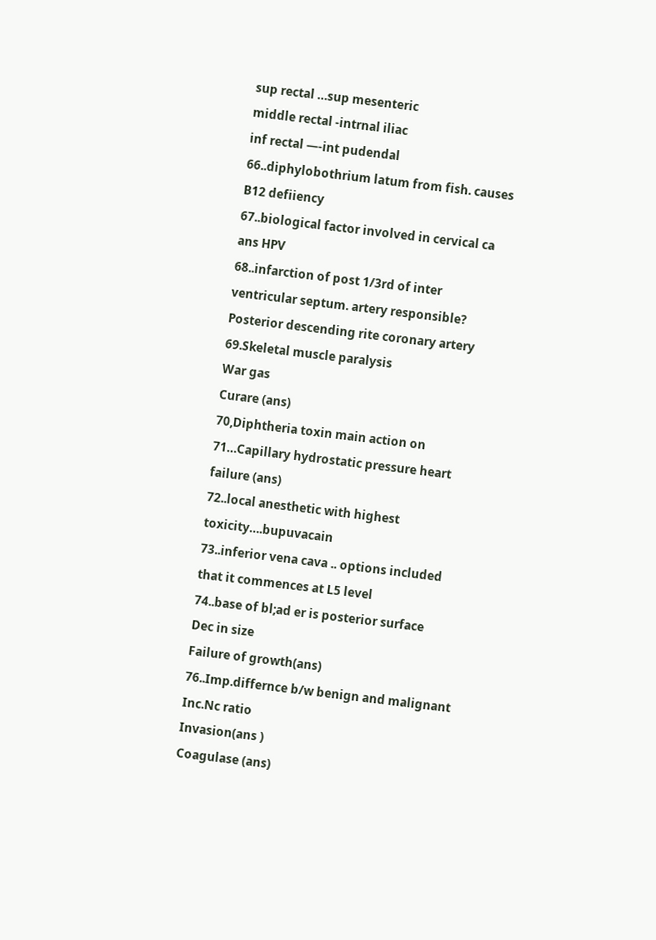sup rectal …sup mesenteric
middle rectal -intrnal iliac
inf rectal —-int pudendal
66..diphylobothrium latum from fish. causes B12 defiiency
67..biological factor involved in cervical ca ans HPV
68..infarction of post 1/3rd of inter ventricular septum. artery responsible?
Posterior descending rite coronary artery
69.Skeletal muscle paralysis
War gas
Curare (ans)
70,Diphtheria toxin main action on
71…Capillary hydrostatic pressure heart failure (ans)
72..local anesthetic with highest toxicity….bupuvacain
73..inferior vena cava .. options included that it commences at L5 level
74..base of bl;ad er is posterior surface
Dec in size
Failure of growth(ans)
76..Imp.differnce b/w benign and malignant
Inc.Nc ratio
Invasion(ans )
Coagulase (ans)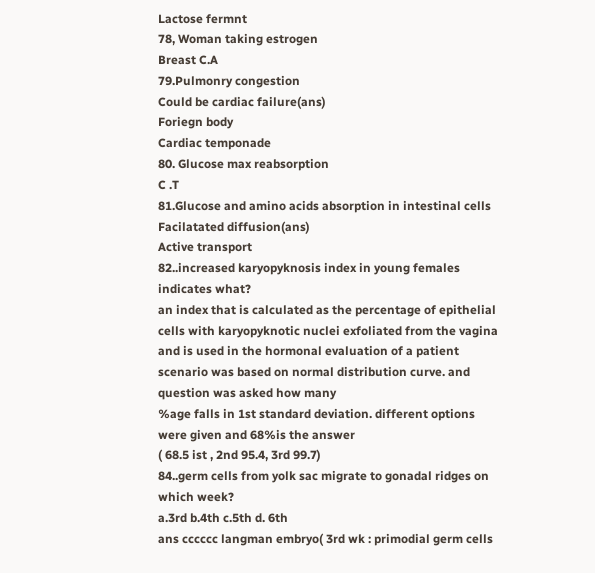Lactose fermnt
78, Woman taking estrogen
Breast C.A
79.Pulmonry congestion
Could be cardiac failure(ans)
Foriegn body
Cardiac temponade
80. Glucose max reabsorption
C .T
81.Glucose and amino acids absorption in intestinal cells
Facilatated diffusion(ans)
Active transport
82..increased karyopyknosis index in young females indicates what?
an index that is calculated as the percentage of epithelial cells with karyopyknotic nuclei exfoliated from the vagina
and is used in the hormonal evaluation of a patient scenario was based on normal distribution curve. and question was asked how many
%age falls in 1st standard deviation. different options were given and 68%is the answer
( 68.5 ist , 2nd 95.4, 3rd 99.7)
84..germ cells from yolk sac migrate to gonadal ridges on which week?
a.3rd b.4th c.5th d. 6th
ans cccccc langman embryo( 3rd wk : primodial germ cells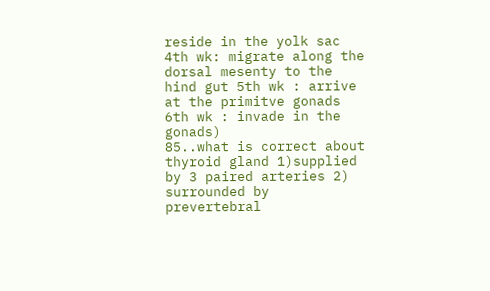reside in the yolk sac 4th wk: migrate along the
dorsal mesenty to the hind gut 5th wk : arrive at the primitve gonads 6th wk : invade in the gonads)
85..what is correct about thyroid gland 1)supplied by 3 paired arteries 2) surrounded by
prevertebral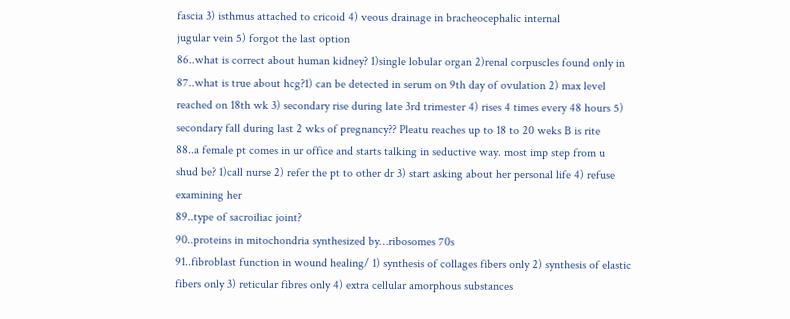fascia 3) isthmus attached to cricoid 4) veous drainage in bracheocephalic internal
jugular vein 5) forgot the last option
86..what is correct about human kidney? 1)single lobular organ 2)renal corpuscles found only in
87..what is true about hcg?1) can be detected in serum on 9th day of ovulation 2) max level
reached on 18th wk 3) secondary rise during late 3rd trimester 4) rises 4 times every 48 hours 5)
secondary fall during last 2 wks of pregnancy?? Pleatu reaches up to 18 to 20 weks B is rite
88..a female pt comes in ur office and starts talking in seductive way. most imp step from u
shud be? 1)call nurse 2) refer the pt to other dr 3) start asking about her personal life 4) refuse
examining her
89..type of sacroiliac joint?
90..proteins in mitochondria synthesized by…ribosomes 70s
91..fibroblast function in wound healing/ 1) synthesis of collages fibers only 2) synthesis of elastic
fibers only 3) reticular fibres only 4) extra cellular amorphous substances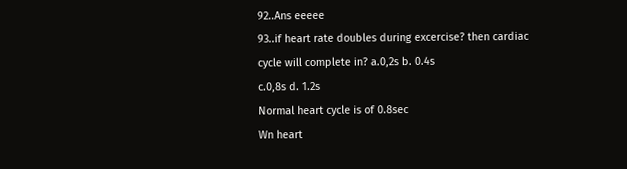92..Ans eeeee
93..if heart rate doubles during excercise? then cardiac cycle will complete in? a.0,2s b. 0.4s
c.0,8s d. 1.2s
Normal heart cycle is of 0.8sec
Wn heart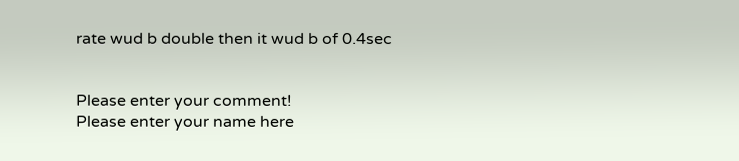rate wud b double then it wud b of 0.4sec


Please enter your comment!
Please enter your name here